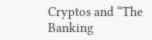Cryptos and “The Banking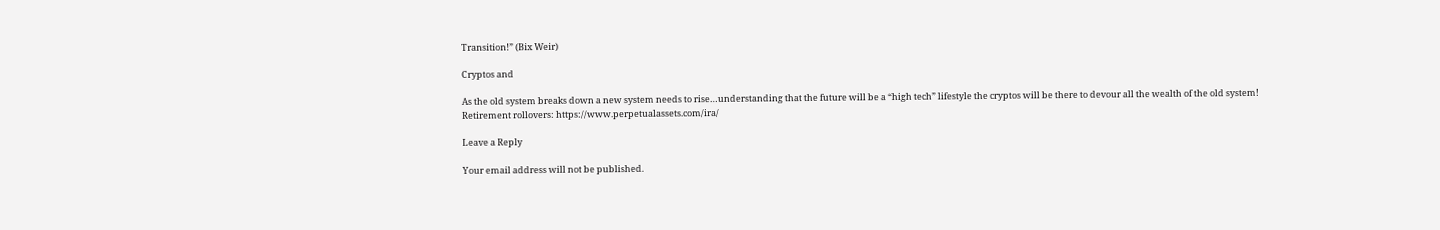Transition!” (Bix Weir)

Cryptos and

As the old system breaks down a new system needs to rise…understanding that the future will be a “high tech” lifestyle the cryptos will be there to devour all the wealth of the old system!
Retirement rollovers: https://www.perpetualassets.com/ira/

Leave a Reply

Your email address will not be published.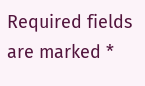Required fields are marked *